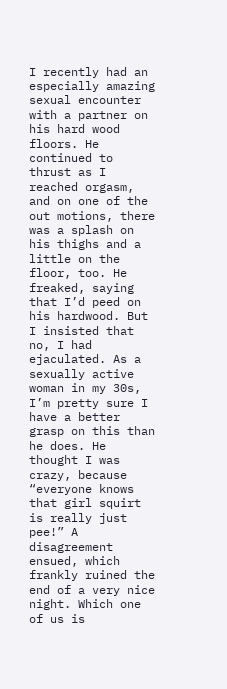I recently had an especially amazing sexual encounter with a partner on his hard wood floors. He continued to thrust as I reached orgasm, and on one of the out motions, there was a splash on his thighs and a little on the floor, too. He freaked, saying that I’d peed on his hardwood. But I insisted that no, I had ejaculated. As a sexually active woman in my 30s, I’m pretty sure I have a better grasp on this than he does. He thought I was crazy, because “everyone knows that girl squirt is really just pee!” A disagreement ensued, which frankly ruined the end of a very nice night. Which one of us is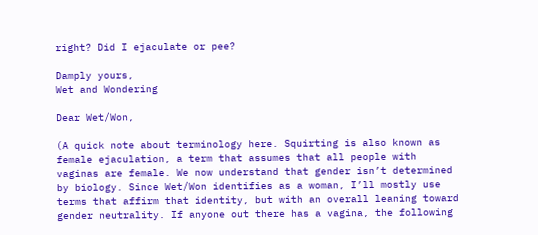right? Did I ejaculate or pee?

Damply yours,
Wet and Wondering

Dear Wet/Won,

(A quick note about terminology here. Squirting is also known as female ejaculation, a term that assumes that all people with vaginas are female. We now understand that gender isn’t determined by biology. Since Wet/Won identifies as a woman, I’ll mostly use terms that affirm that identity, but with an overall leaning toward gender neutrality. If anyone out there has a vagina, the following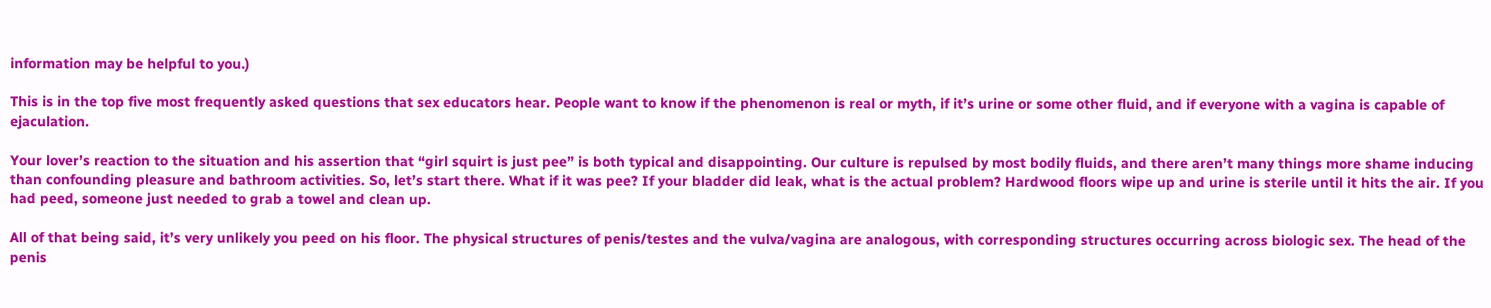information may be helpful to you.)

This is in the top five most frequently asked questions that sex educators hear. People want to know if the phenomenon is real or myth, if it’s urine or some other fluid, and if everyone with a vagina is capable of ejaculation.

Your lover’s reaction to the situation and his assertion that “girl squirt is just pee” is both typical and disappointing. Our culture is repulsed by most bodily fluids, and there aren’t many things more shame inducing than confounding pleasure and bathroom activities. So, let’s start there. What if it was pee? If your bladder did leak, what is the actual problem? Hardwood floors wipe up and urine is sterile until it hits the air. If you had peed, someone just needed to grab a towel and clean up.

All of that being said, it’s very unlikely you peed on his floor. The physical structures of penis/testes and the vulva/vagina are analogous, with corresponding structures occurring across biologic sex. The head of the penis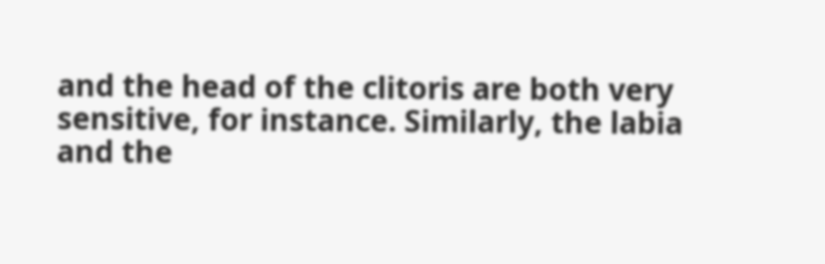and the head of the clitoris are both very sensitive, for instance. Similarly, the labia and the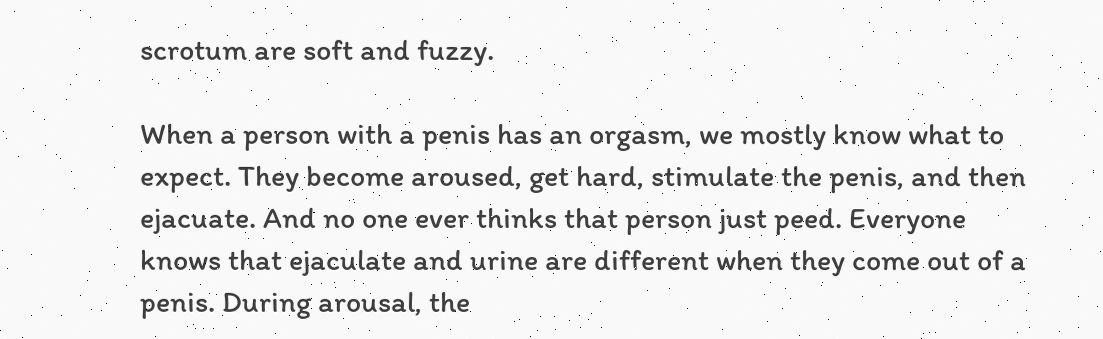scrotum are soft and fuzzy.

When a person with a penis has an orgasm, we mostly know what to expect. They become aroused, get hard, stimulate the penis, and then ejacuate. And no one ever thinks that person just peed. Everyone knows that ejaculate and urine are different when they come out of a penis. During arousal, the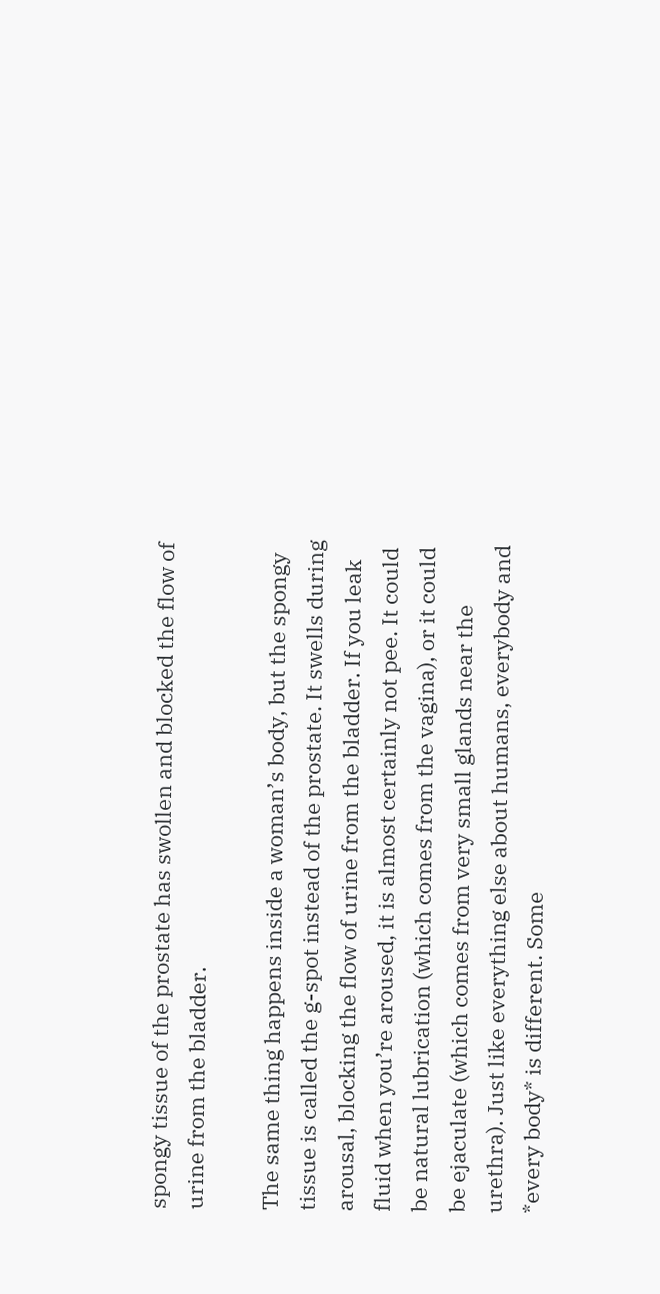spongy tissue of the prostate has swollen and blocked the flow of urine from the bladder.

The same thing happens inside a woman’s body, but the spongy tissue is called the g-spot instead of the prostate. It swells during arousal, blocking the flow of urine from the bladder. If you leak fluid when you’re aroused, it is almost certainly not pee. It could be natural lubrication (which comes from the vagina), or it could be ejaculate (which comes from very small glands near the urethra). Just like everything else about humans, everybody and *every body* is different. Some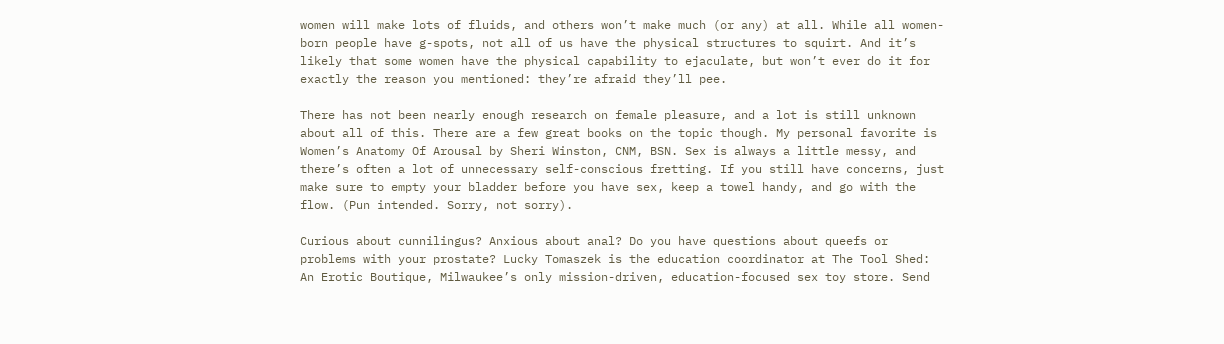women will make lots of fluids, and others won’t make much (or any) at all. While all women-born people have g-spots, not all of us have the physical structures to squirt. And it’s likely that some women have the physical capability to ejaculate, but won’t ever do it for exactly the reason you mentioned: they’re afraid they’ll pee.

There has not been nearly enough research on female pleasure, and a lot is still unknown about all of this. There are a few great books on the topic though. My personal favorite is Women’s Anatomy Of Arousal by Sheri Winston, CNM, BSN. Sex is always a little messy, and there’s often a lot of unnecessary self-conscious fretting. If you still have concerns, just make sure to empty your bladder before you have sex, keep a towel handy, and go with the flow. (Pun intended. Sorry, not sorry).

Curious about cunnilingus? Anxious about anal? Do you have questions about queefs or problems with your prostate? Lucky Tomaszek is the education coordinator at The Tool Shed: An Erotic Boutique, Milwaukee’s only mission-driven, education-focused sex toy store. Send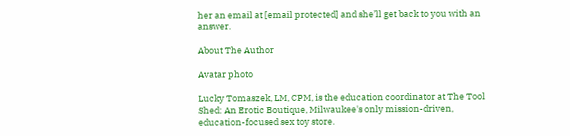her an email at [email protected] and she’ll get back to you with an answer.

About The Author

Avatar photo

Lucky Tomaszek, LM, CPM, is the education coordinator at The Tool Shed: An Erotic Boutique, Milwaukee's only mission-driven, education-focused sex toy store.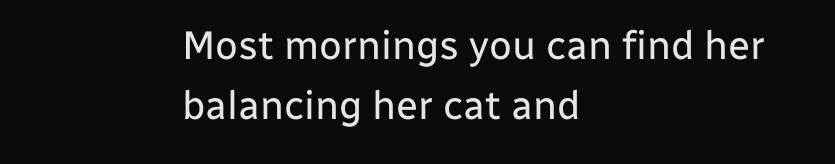Most mornings you can find her balancing her cat and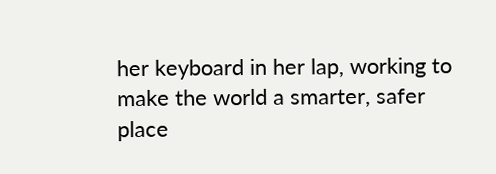her keyboard in her lap, working to make the world a smarter, safer place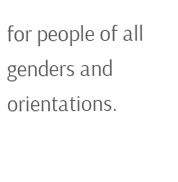for people of all genders and orientations.